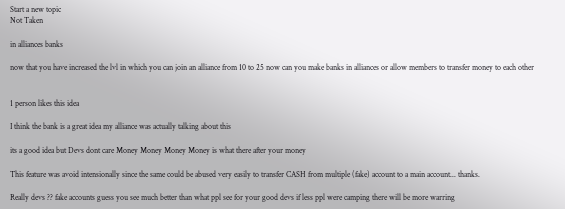Start a new topic
Not Taken

in alliances banks

now that you have increased the lvl in which you can join an alliance from 10 to 25 now can you make banks in alliances or allow members to transfer money to each other


1 person likes this idea

I think the bank is a great idea my alliance was actually talking about this

its a good idea but Devs dont care Money Money Money Money is what there after your money

This feature was avoid intensionally since the same could be abused very easily to transfer CASH from multiple (fake) account to a main account... thanks.

Really devs ?? fake accounts guess you see much better than what ppl see for your good devs if less ppl were camping there will be more warring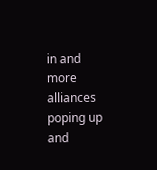in and more alliances poping up and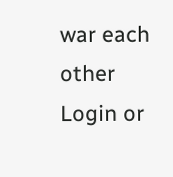war each other
Login or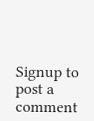Signup to post a comment